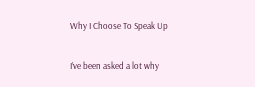Why I Choose To Speak Up

I’ve been asked a lot why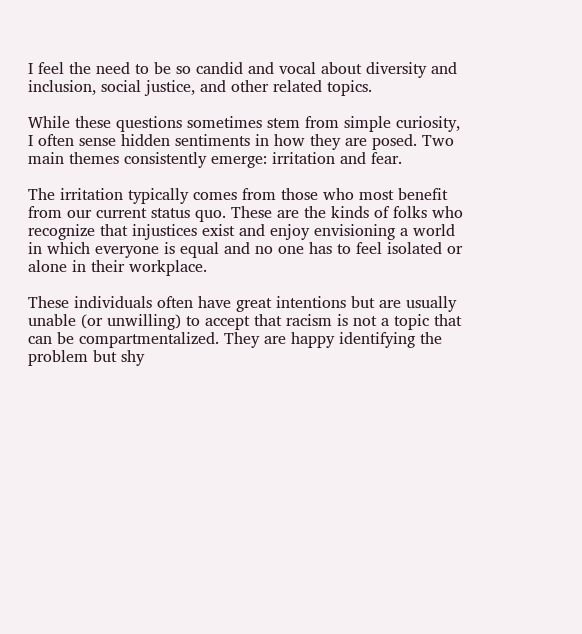I feel the need to be so candid and vocal about diversity and inclusion, social justice, and other related topics.

While these questions sometimes stem from simple curiosity, I often sense hidden sentiments in how they are posed. Two main themes consistently emerge: irritation and fear.

The irritation typically comes from those who most benefit from our current status quo. These are the kinds of folks who recognize that injustices exist and enjoy envisioning a world in which everyone is equal and no one has to feel isolated or alone in their workplace.

These individuals often have great intentions but are usually unable (or unwilling) to accept that racism is not a topic that can be compartmentalized. They are happy identifying the problem but shy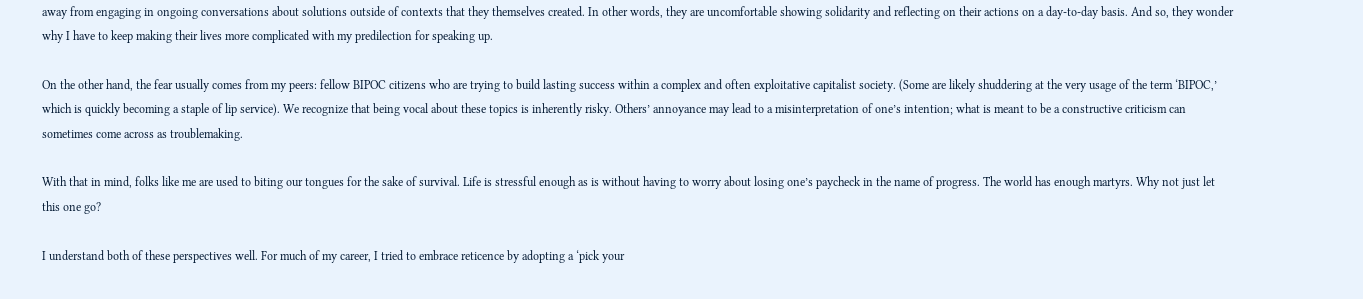away from engaging in ongoing conversations about solutions outside of contexts that they themselves created. In other words, they are uncomfortable showing solidarity and reflecting on their actions on a day-to-day basis. And so, they wonder why I have to keep making their lives more complicated with my predilection for speaking up.

On the other hand, the fear usually comes from my peers: fellow BIPOC citizens who are trying to build lasting success within a complex and often exploitative capitalist society. (Some are likely shuddering at the very usage of the term ‘BIPOC,’ which is quickly becoming a staple of lip service). We recognize that being vocal about these topics is inherently risky. Others’ annoyance may lead to a misinterpretation of one’s intention; what is meant to be a constructive criticism can sometimes come across as troublemaking.

With that in mind, folks like me are used to biting our tongues for the sake of survival. Life is stressful enough as is without having to worry about losing one’s paycheck in the name of progress. The world has enough martyrs. Why not just let this one go?

I understand both of these perspectives well. For much of my career, I tried to embrace reticence by adopting a ‘pick your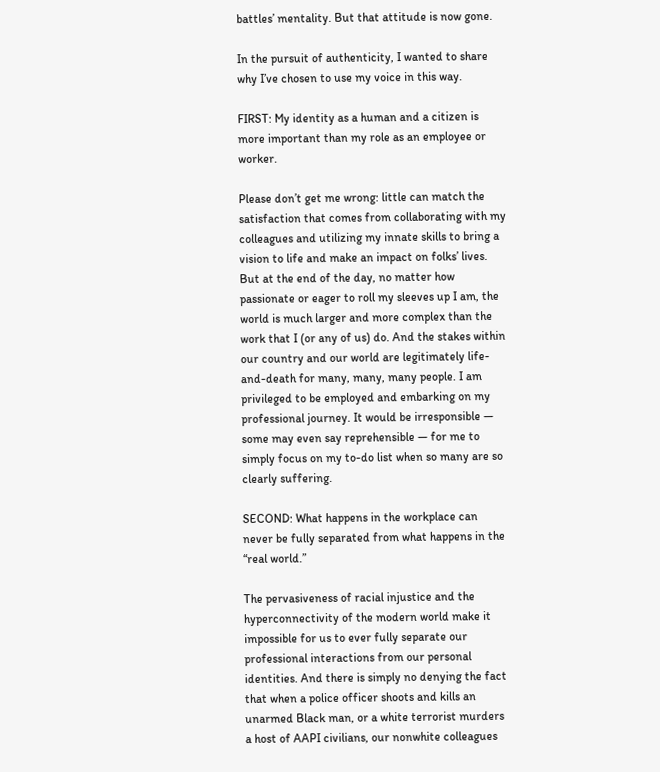battles’ mentality. But that attitude is now gone.

In the pursuit of authenticity, I wanted to share why I’ve chosen to use my voice in this way.

FIRST: My identity as a human and a citizen is more important than my role as an employee or worker.

Please don’t get me wrong: little can match the satisfaction that comes from collaborating with my colleagues and utilizing my innate skills to bring a vision to life and make an impact on folks’ lives. But at the end of the day, no matter how passionate or eager to roll my sleeves up I am, the world is much larger and more complex than the work that I (or any of us) do. And the stakes within our country and our world are legitimately life-and-death for many, many, many people. I am privileged to be employed and embarking on my professional journey. It would be irresponsible — some may even say reprehensible — for me to simply focus on my to-do list when so many are so clearly suffering.

SECOND: What happens in the workplace can never be fully separated from what happens in the “real world.”

The pervasiveness of racial injustice and the hyperconnectivity of the modern world make it impossible for us to ever fully separate our professional interactions from our personal identities. And there is simply no denying the fact that when a police officer shoots and kills an unarmed Black man, or a white terrorist murders a host of AAPI civilians, our nonwhite colleagues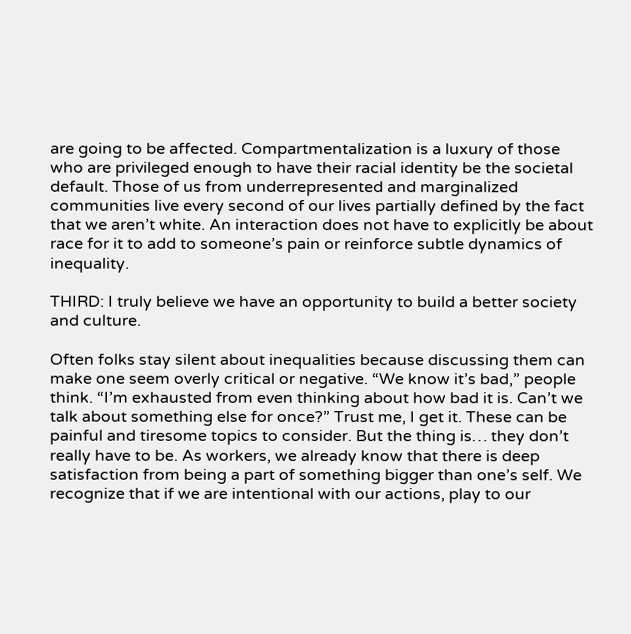are going to be affected. Compartmentalization is a luxury of those who are privileged enough to have their racial identity be the societal default. Those of us from underrepresented and marginalized communities live every second of our lives partially defined by the fact that we aren’t white. An interaction does not have to explicitly be about race for it to add to someone’s pain or reinforce subtle dynamics of inequality.

THIRD: I truly believe we have an opportunity to build a better society and culture.

Often folks stay silent about inequalities because discussing them can make one seem overly critical or negative. “We know it’s bad,” people think. “I’m exhausted from even thinking about how bad it is. Can’t we talk about something else for once?” Trust me, I get it. These can be painful and tiresome topics to consider. But the thing is… they don’t really have to be. As workers, we already know that there is deep satisfaction from being a part of something bigger than one’s self. We recognize that if we are intentional with our actions, play to our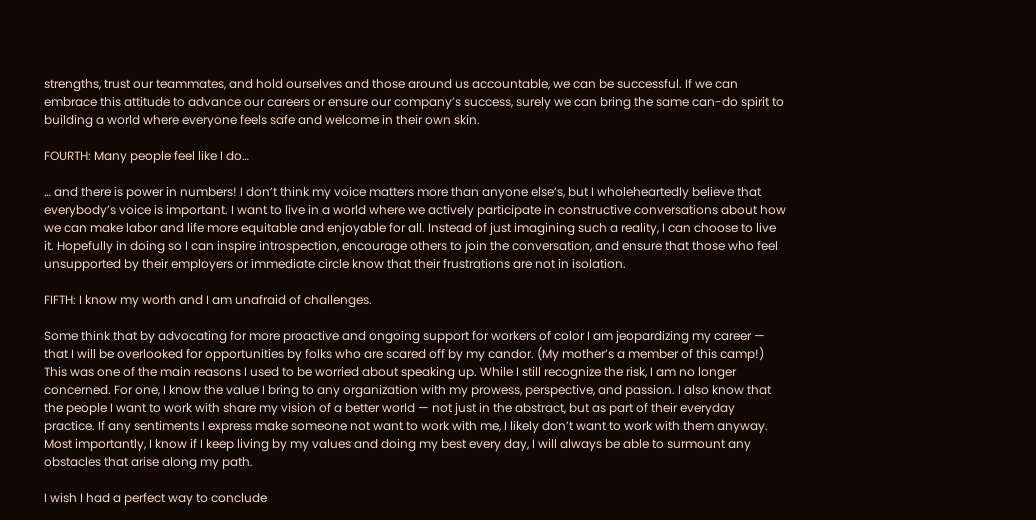strengths, trust our teammates, and hold ourselves and those around us accountable, we can be successful. If we can embrace this attitude to advance our careers or ensure our company’s success, surely we can bring the same can-do spirit to building a world where everyone feels safe and welcome in their own skin.

FOURTH: Many people feel like I do…

… and there is power in numbers! I don’t think my voice matters more than anyone else’s, but I wholeheartedly believe that everybody’s voice is important. I want to live in a world where we actively participate in constructive conversations about how we can make labor and life more equitable and enjoyable for all. Instead of just imagining such a reality, I can choose to live it. Hopefully in doing so I can inspire introspection, encourage others to join the conversation, and ensure that those who feel unsupported by their employers or immediate circle know that their frustrations are not in isolation.

FIFTH: I know my worth and I am unafraid of challenges.

Some think that by advocating for more proactive and ongoing support for workers of color I am jeopardizing my career — that I will be overlooked for opportunities by folks who are scared off by my candor. (My mother’s a member of this camp!) This was one of the main reasons I used to be worried about speaking up. While I still recognize the risk, I am no longer concerned. For one, I know the value I bring to any organization with my prowess, perspective, and passion. I also know that the people I want to work with share my vision of a better world — not just in the abstract, but as part of their everyday practice. If any sentiments I express make someone not want to work with me, I likely don’t want to work with them anyway. Most importantly, I know if I keep living by my values and doing my best every day, I will always be able to surmount any obstacles that arise along my path.

I wish I had a perfect way to conclude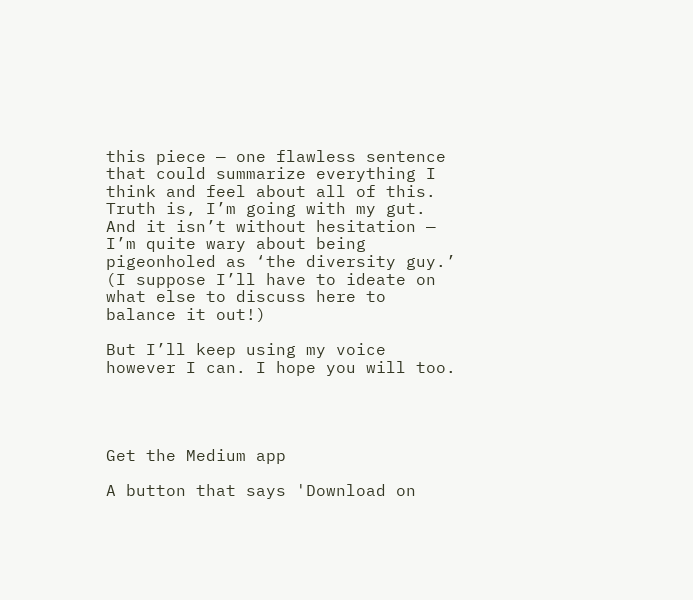this piece — one flawless sentence that could summarize everything I think and feel about all of this. Truth is, I’m going with my gut. And it isn’t without hesitation — I’m quite wary about being pigeonholed as ‘the diversity guy.’ (I suppose I’ll have to ideate on what else to discuss here to balance it out!)

But I’ll keep using my voice however I can. I hope you will too.




Get the Medium app

A button that says 'Download on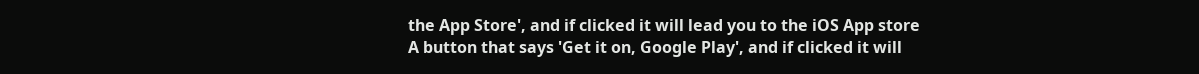the App Store', and if clicked it will lead you to the iOS App store
A button that says 'Get it on, Google Play', and if clicked it will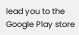lead you to the Google Play store